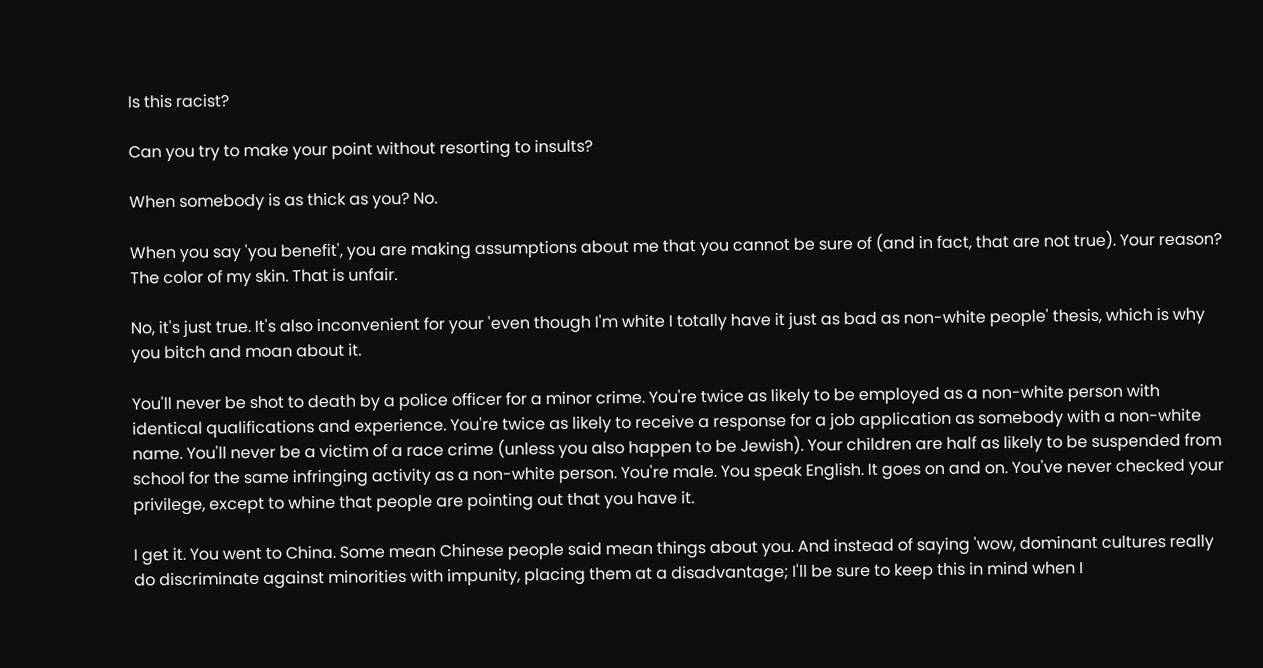Is this racist?

Can you try to make your point without resorting to insults?

When somebody is as thick as you? No.

When you say 'you benefit', you are making assumptions about me that you cannot be sure of (and in fact, that are not true). Your reason? The color of my skin. That is unfair.

No, it's just true. It's also inconvenient for your 'even though I'm white I totally have it just as bad as non-white people' thesis, which is why you bitch and moan about it.

You'll never be shot to death by a police officer for a minor crime. You're twice as likely to be employed as a non-white person with identical qualifications and experience. You're twice as likely to receive a response for a job application as somebody with a non-white name. You'll never be a victim of a race crime (unless you also happen to be Jewish). Your children are half as likely to be suspended from school for the same infringing activity as a non-white person. You're male. You speak English. It goes on and on. You've never checked your privilege, except to whine that people are pointing out that you have it.

I get it. You went to China. Some mean Chinese people said mean things about you. And instead of saying 'wow, dominant cultures really do discriminate against minorities with impunity, placing them at a disadvantage; I'll be sure to keep this in mind when I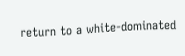return to a white-dominated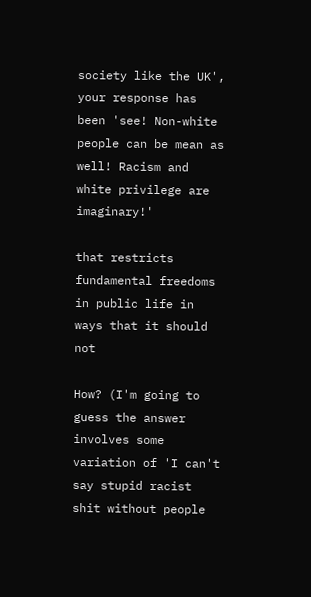society like the UK', your response has been 'see! Non-white people can be mean as well! Racism and white privilege are imaginary!'

that restricts fundamental freedoms in public life in ways that it should not

How? (I'm going to guess the answer involves some variation of 'I can't say stupid racist shit without people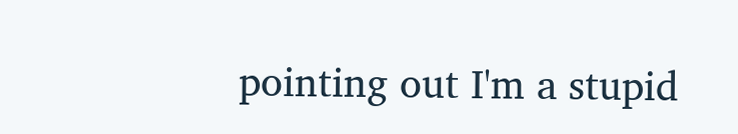pointing out I'm a stupid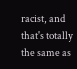racist, and that's totally the same as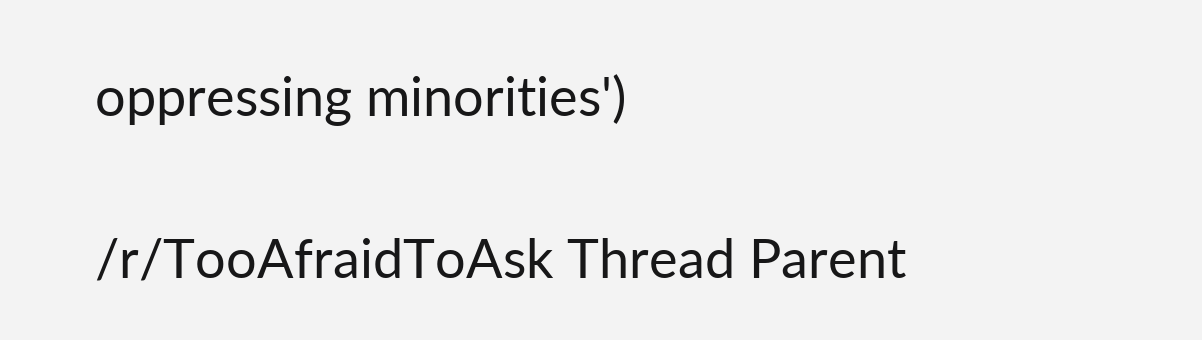oppressing minorities')

/r/TooAfraidToAsk Thread Parent